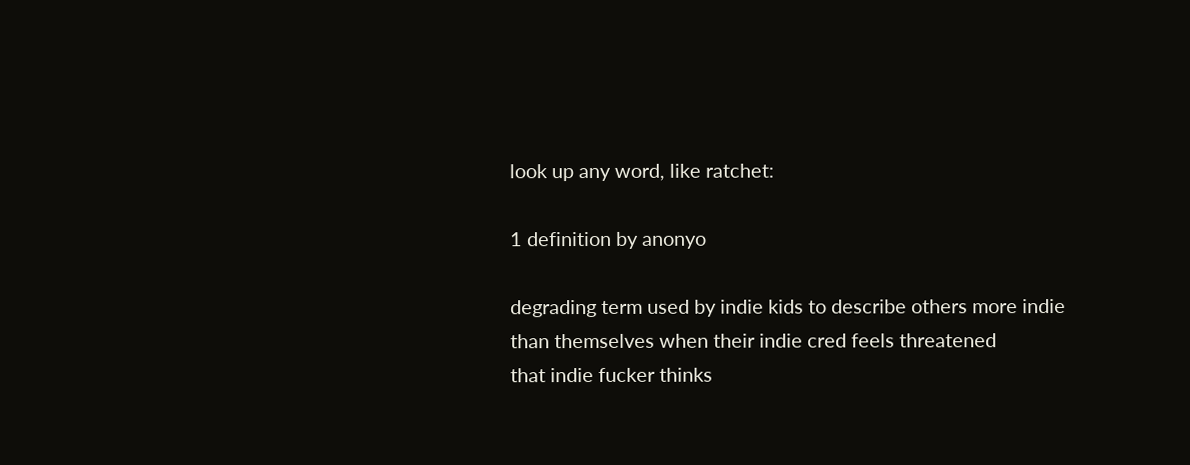look up any word, like ratchet:

1 definition by anonyo

degrading term used by indie kids to describe others more indie than themselves when their indie cred feels threatened
that indie fucker thinks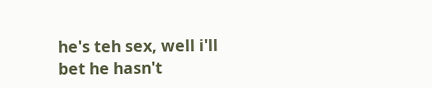he's teh sex, well i'll bet he hasn't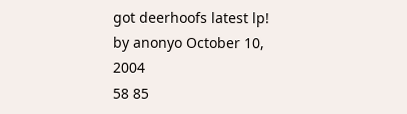got deerhoofs latest lp!
by anonyo October 10, 2004
58 85